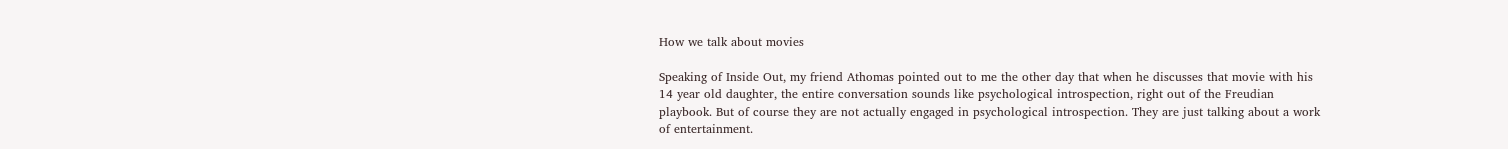How we talk about movies

Speaking of Inside Out, my friend Athomas pointed out to me the other day that when he discusses that movie with his 14 year old daughter, the entire conversation sounds like psychological introspection, right out of the Freudian playbook. But of course they are not actually engaged in psychological introspection. They are just talking about a work of entertainment.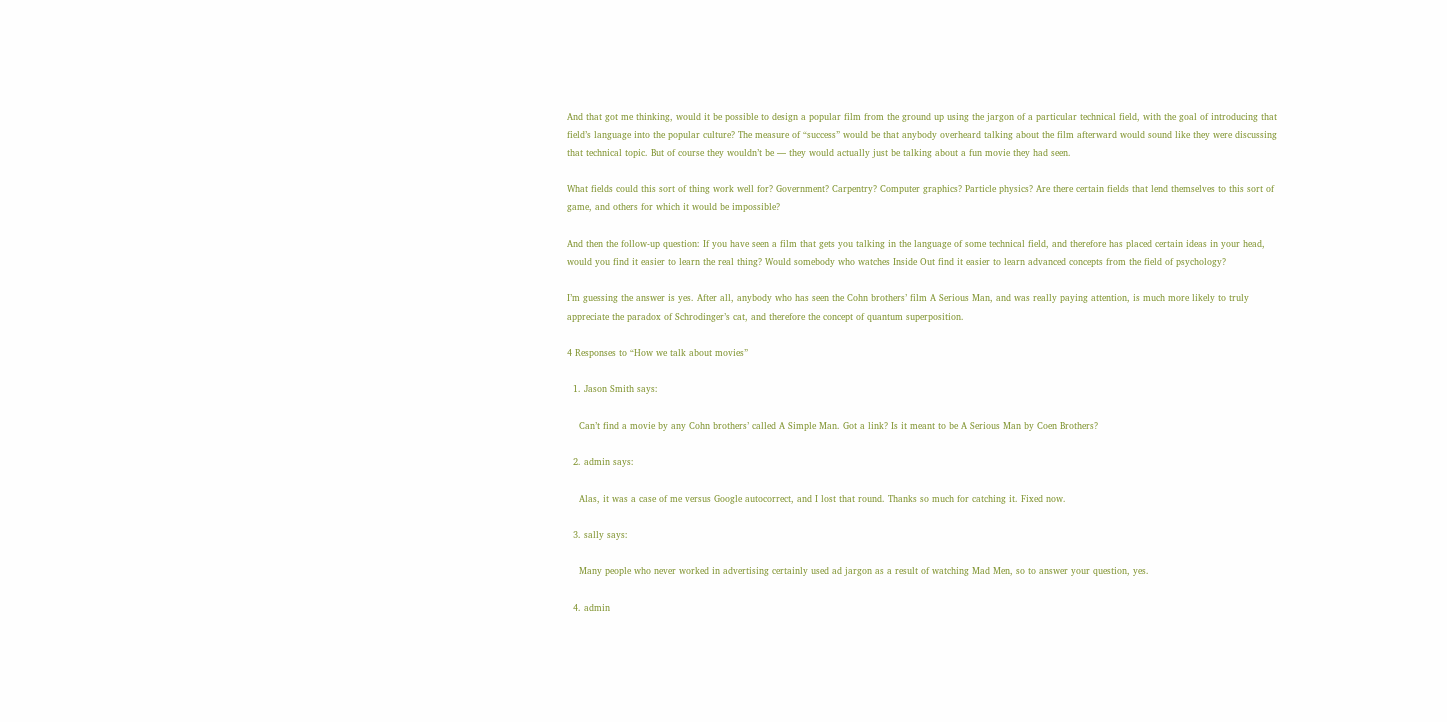And that got me thinking, would it be possible to design a popular film from the ground up using the jargon of a particular technical field, with the goal of introducing that field’s language into the popular culture? The measure of “success” would be that anybody overheard talking about the film afterward would sound like they were discussing that technical topic. But of course they wouldn’t be — they would actually just be talking about a fun movie they had seen.

What fields could this sort of thing work well for? Government? Carpentry? Computer graphics? Particle physics? Are there certain fields that lend themselves to this sort of game, and others for which it would be impossible?

And then the follow-up question: If you have seen a film that gets you talking in the language of some technical field, and therefore has placed certain ideas in your head, would you find it easier to learn the real thing? Would somebody who watches Inside Out find it easier to learn advanced concepts from the field of psychology?

I’m guessing the answer is yes. After all, anybody who has seen the Cohn brothers’ film A Serious Man, and was really paying attention, is much more likely to truly appreciate the paradox of Schrodinger’s cat, and therefore the concept of quantum superposition.

4 Responses to “How we talk about movies”

  1. Jason Smith says:

    Can’t find a movie by any Cohn brothers’ called A Simple Man. Got a link? Is it meant to be A Serious Man by Coen Brothers?

  2. admin says:

    Alas, it was a case of me versus Google autocorrect, and I lost that round. Thanks so much for catching it. Fixed now.

  3. sally says:

    Many people who never worked in advertising certainly used ad jargon as a result of watching Mad Men, so to answer your question, yes.

  4. admin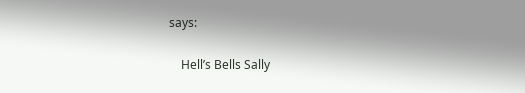says:

    Hell’s Bells Sally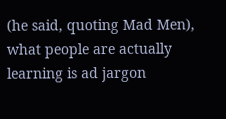(he said, quoting Mad Men), what people are actually learning is ad jargon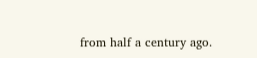from half a century ago.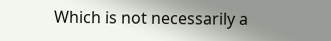Which is not necessarily a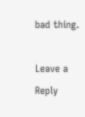bad thing.

Leave a Reply